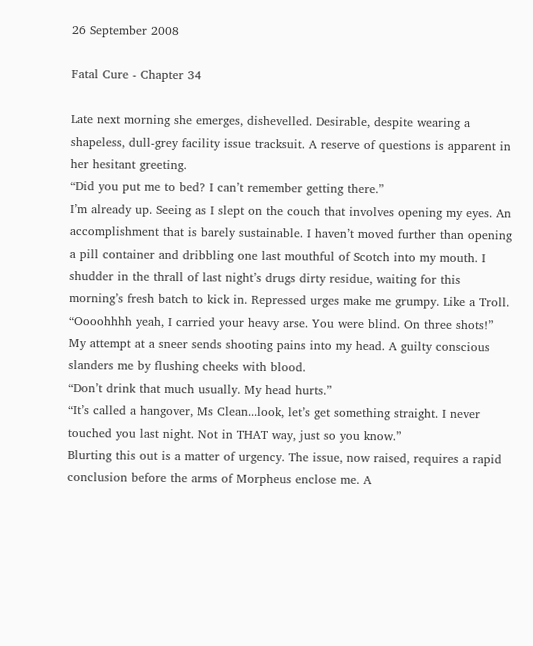26 September 2008

Fatal Cure - Chapter 34

Late next morning she emerges, dishevelled. Desirable, despite wearing a shapeless, dull-grey facility issue tracksuit. A reserve of questions is apparent in her hesitant greeting.
“Did you put me to bed? I can’t remember getting there.”
I’m already up. Seeing as I slept on the couch that involves opening my eyes. An accomplishment that is barely sustainable. I haven’t moved further than opening a pill container and dribbling one last mouthful of Scotch into my mouth. I shudder in the thrall of last night’s drugs dirty residue, waiting for this morning’s fresh batch to kick in. Repressed urges make me grumpy. Like a Troll.
“Oooohhhh yeah, I carried your heavy arse. You were blind. On three shots!”
My attempt at a sneer sends shooting pains into my head. A guilty conscious slanders me by flushing cheeks with blood.
“Don’t drink that much usually. My head hurts.”
“It’s called a hangover, Ms Clean...look, let’s get something straight. I never touched you last night. Not in THAT way, just so you know.”
Blurting this out is a matter of urgency. The issue, now raised, requires a rapid conclusion before the arms of Morpheus enclose me. A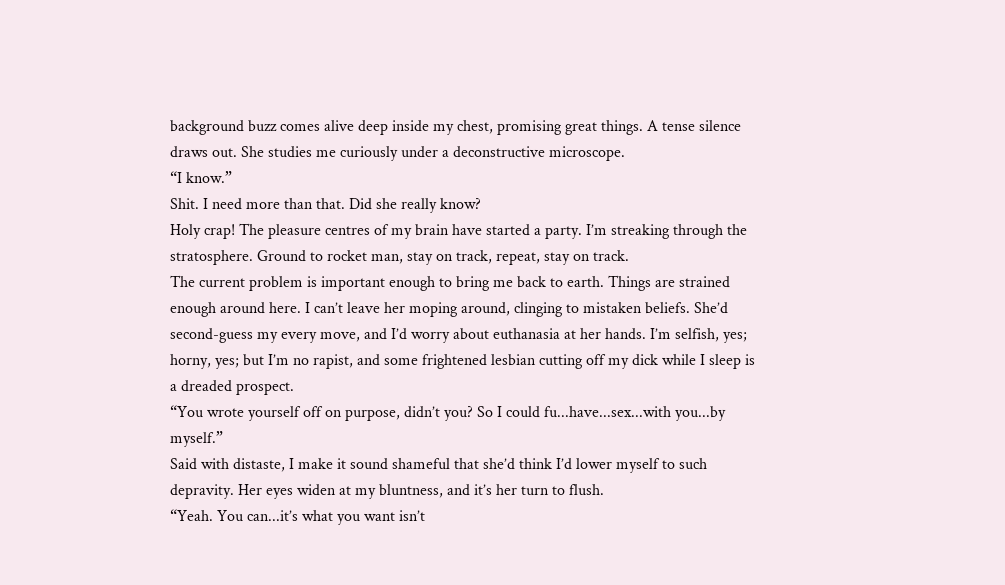background buzz comes alive deep inside my chest, promising great things. A tense silence draws out. She studies me curiously under a deconstructive microscope.
“I know.”
Shit. I need more than that. Did she really know?
Holy crap! The pleasure centres of my brain have started a party. I’m streaking through the stratosphere. Ground to rocket man, stay on track, repeat, stay on track.
The current problem is important enough to bring me back to earth. Things are strained enough around here. I can’t leave her moping around, clinging to mistaken beliefs. She’d second-guess my every move, and I’d worry about euthanasia at her hands. I’m selfish, yes; horny, yes; but I’m no rapist, and some frightened lesbian cutting off my dick while I sleep is a dreaded prospect.
“You wrote yourself off on purpose, didn’t you? So I could fu...have...sex...with you...by myself.”
Said with distaste, I make it sound shameful that she’d think I’d lower myself to such depravity. Her eyes widen at my bluntness, and it’s her turn to flush.
“Yeah. You can...it’s what you want isn’t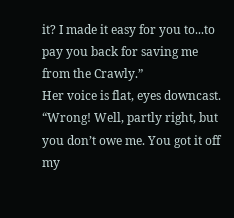it? I made it easy for you to...to pay you back for saving me from the Crawly.”
Her voice is flat, eyes downcast.
“Wrong! Well, partly right, but you don’t owe me. You got it off my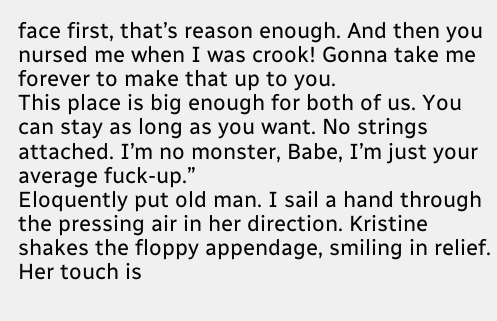face first, that’s reason enough. And then you nursed me when I was crook! Gonna take me forever to make that up to you.
This place is big enough for both of us. You can stay as long as you want. No strings attached. I’m no monster, Babe, I’m just your average fuck-up.”
Eloquently put old man. I sail a hand through the pressing air in her direction. Kristine shakes the floppy appendage, smiling in relief.
Her touch is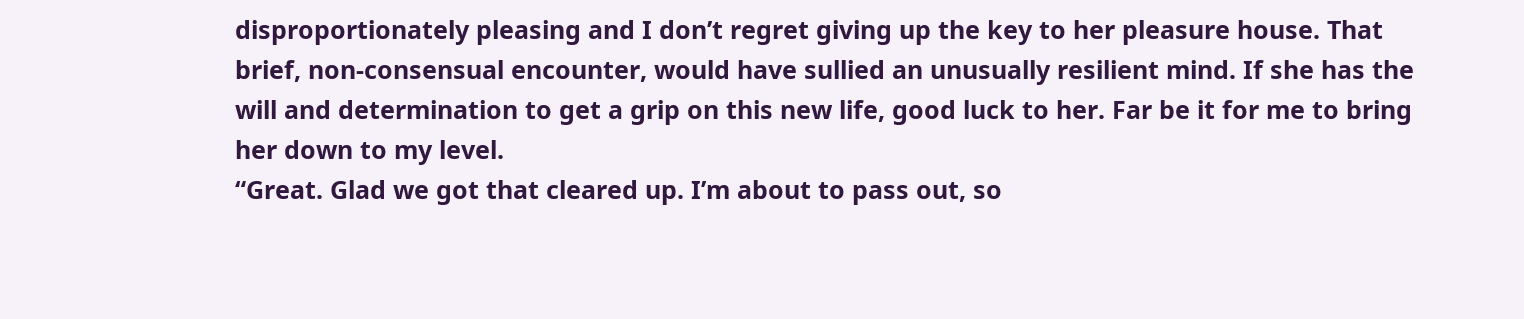disproportionately pleasing and I don’t regret giving up the key to her pleasure house. That brief, non-consensual encounter, would have sullied an unusually resilient mind. If she has the will and determination to get a grip on this new life, good luck to her. Far be it for me to bring her down to my level.
“Great. Glad we got that cleared up. I’m about to pass out, so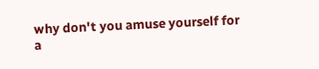why don't you amuse yourself for a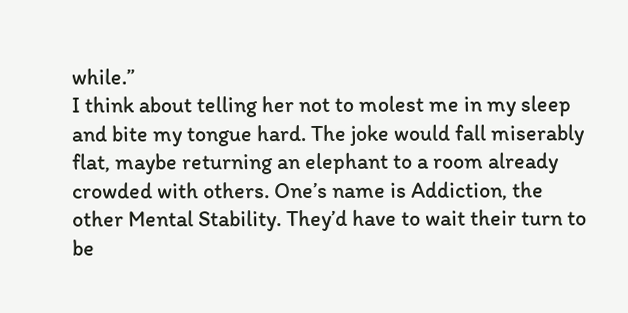while.”
I think about telling her not to molest me in my sleep and bite my tongue hard. The joke would fall miserably flat, maybe returning an elephant to a room already crowded with others. One’s name is Addiction, the other Mental Stability. They’d have to wait their turn to be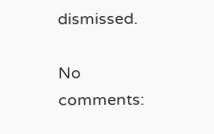dismissed.

No comments: